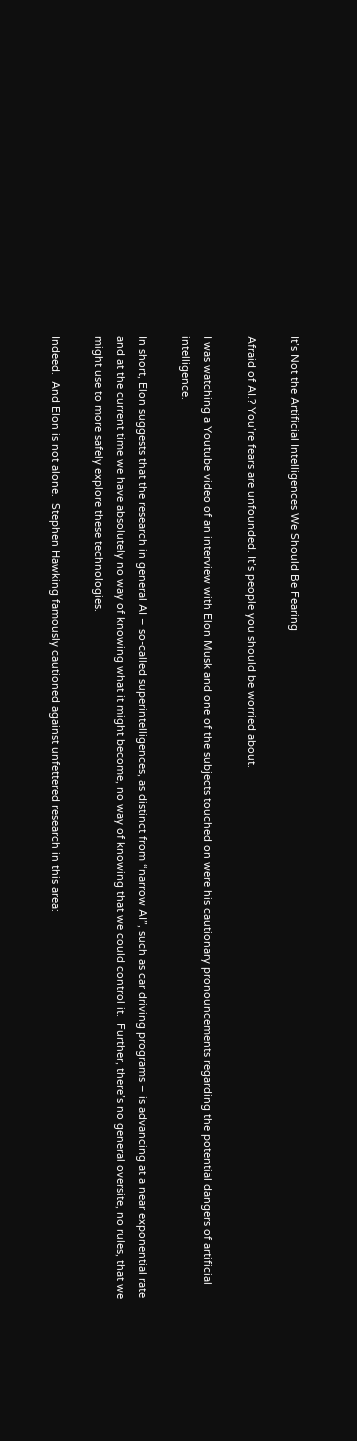It’s Not the Artificial Intelligences We Should Be Fearing

Afraid of AI.? You’re fears are unfounded. It’s people you should be worried about.

I was watching a Youtube video of an interview with Elon Musk and one of the subjects touched on were his cautionary pronouncements regarding the potential dangers of artificial intelligence.

In short, Elon suggests that the research in general AI – so-called superintelligences, as distinct from “narrow AI”, such as car driving programs – is advancing at a near exponential rate and at the current time we have absolutely no way of knowing what it might become, no way of knowing that we could control it.  Further, there’s no general oversite, no rules, that we might use to more safely explore these technologies.

Indeed.  And Elon is not alone.  Stephen Hawking famously cautioned against unfettered research in this area: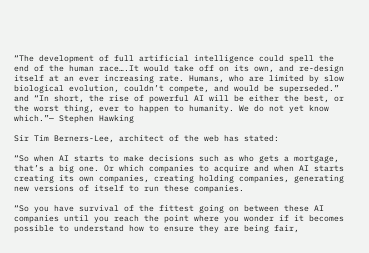“The development of full artificial intelligence could spell the end of the human race….It would take off on its own, and re-design itself at an ever increasing rate. Humans, who are limited by slow biological evolution, couldn’t compete, and would be superseded.” and “In short, the rise of powerful AI will be either the best, or the worst thing, ever to happen to humanity. We do not yet know which.”— Stephen Hawking

Sir Tim Berners-Lee, architect of the web has stated:

“So when AI starts to make decisions such as who gets a mortgage, that’s a big one. Or which companies to acquire and when AI starts creating its own companies, creating holding companies, generating new versions of itself to run these companies.

“So you have survival of the fittest going on between these AI companies until you reach the point where you wonder if it becomes possible to understand how to ensure they are being fair,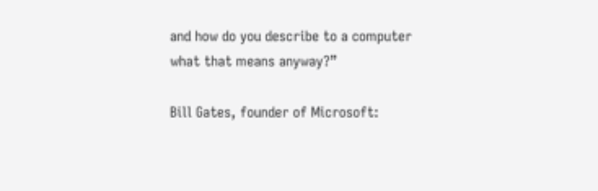and how do you describe to a computer what that means anyway?”

Bill Gates, founder of Microsoft: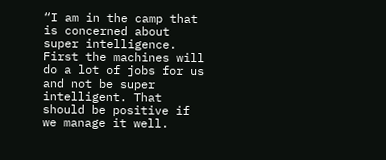“I am in the camp that is concerned about super intelligence. First the machines will do a lot of jobs for us and not be super intelligent. That should be positive if we manage it well.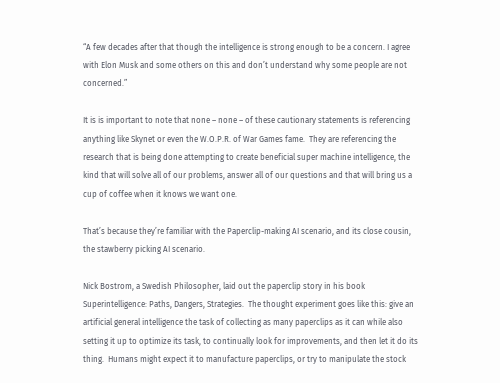“A few decades after that though the intelligence is strong enough to be a concern. I agree with Elon Musk and some others on this and don’t understand why some people are not concerned.”

It is is important to note that none – none – of these cautionary statements is referencing anything like Skynet or even the W.O.P.R. of War Games fame.  They are referencing the research that is being done attempting to create beneficial super machine intelligence, the kind that will solve all of our problems, answer all of our questions and that will bring us a cup of coffee when it knows we want one.

That’s because they’re familiar with the Paperclip-making AI scenario, and its close cousin, the stawberry picking AI scenario.

Nick Bostrom, a Swedish Philosopher, laid out the paperclip story in his book Superintelligence: Paths, Dangers, Strategies.  The thought experiment goes like this: give an artificial general intelligence the task of collecting as many paperclips as it can while also setting it up to optimize its task, to continually look for improvements, and then let it do its thing.  Humans might expect it to manufacture paperclips, or try to manipulate the stock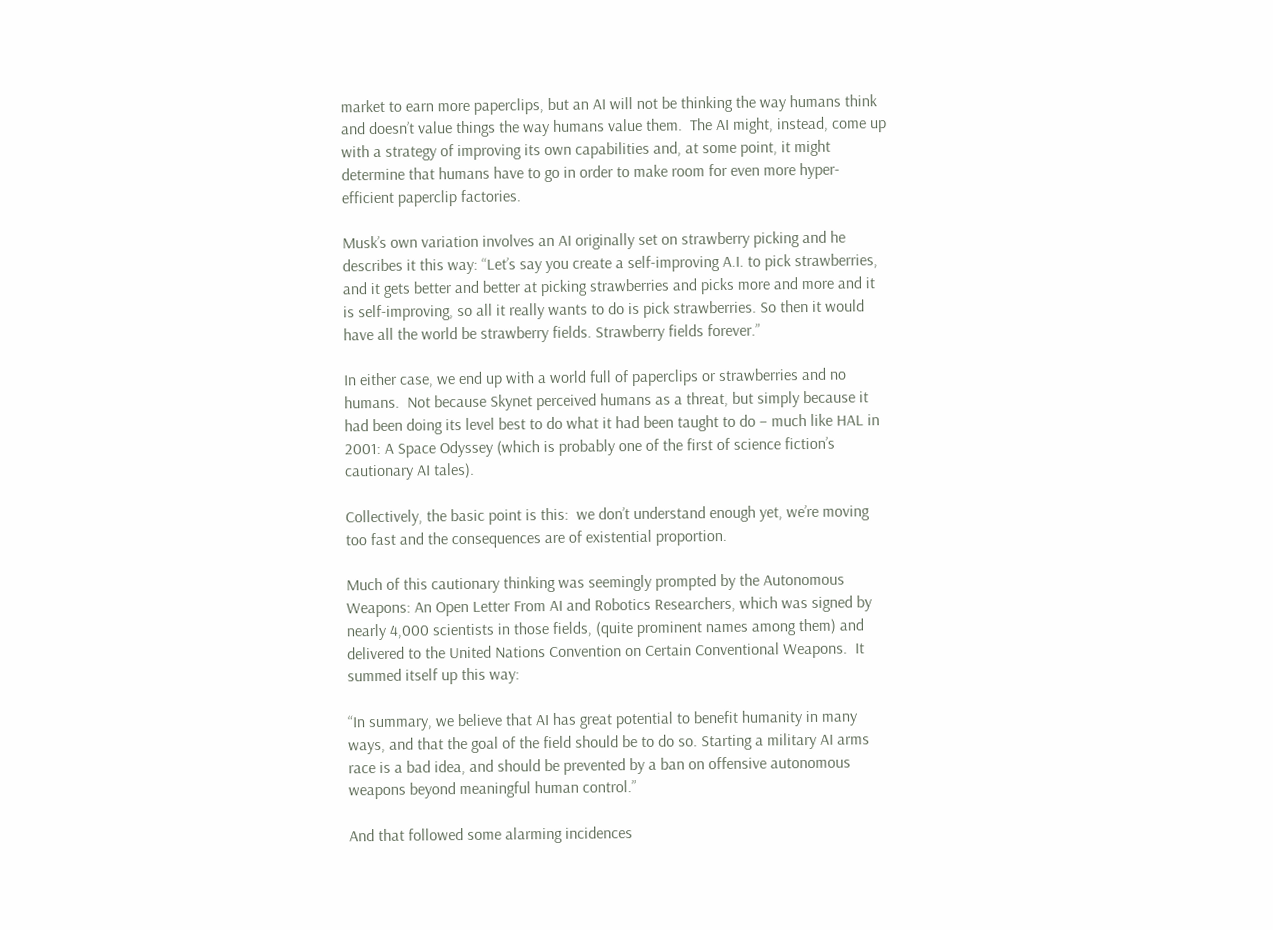market to earn more paperclips, but an AI will not be thinking the way humans think and doesn’t value things the way humans value them.  The AI might, instead, come up with a strategy of improving its own capabilities and, at some point, it might determine that humans have to go in order to make room for even more hyper-efficient paperclip factories.

Musk’s own variation involves an AI originally set on strawberry picking and he describes it this way: “Let’s say you create a self-improving A.I. to pick strawberries, and it gets better and better at picking strawberries and picks more and more and it is self-improving, so all it really wants to do is pick strawberries. So then it would have all the world be strawberry fields. Strawberry fields forever.”

In either case, we end up with a world full of paperclips or strawberries and no humans.  Not because Skynet perceived humans as a threat, but simply because it had been doing its level best to do what it had been taught to do – much like HAL in 2001: A Space Odyssey (which is probably one of the first of science fiction’s cautionary AI tales).

Collectively, the basic point is this:  we don’t understand enough yet, we’re moving too fast and the consequences are of existential proportion.

Much of this cautionary thinking was seemingly prompted by the Autonomous Weapons: An Open Letter From AI and Robotics Researchers, which was signed by nearly 4,000 scientists in those fields, (quite prominent names among them) and delivered to the United Nations Convention on Certain Conventional Weapons.  It summed itself up this way:

“In summary, we believe that AI has great potential to benefit humanity in many ways, and that the goal of the field should be to do so. Starting a military AI arms race is a bad idea, and should be prevented by a ban on offensive autonomous weapons beyond meaningful human control.”

And that followed some alarming incidences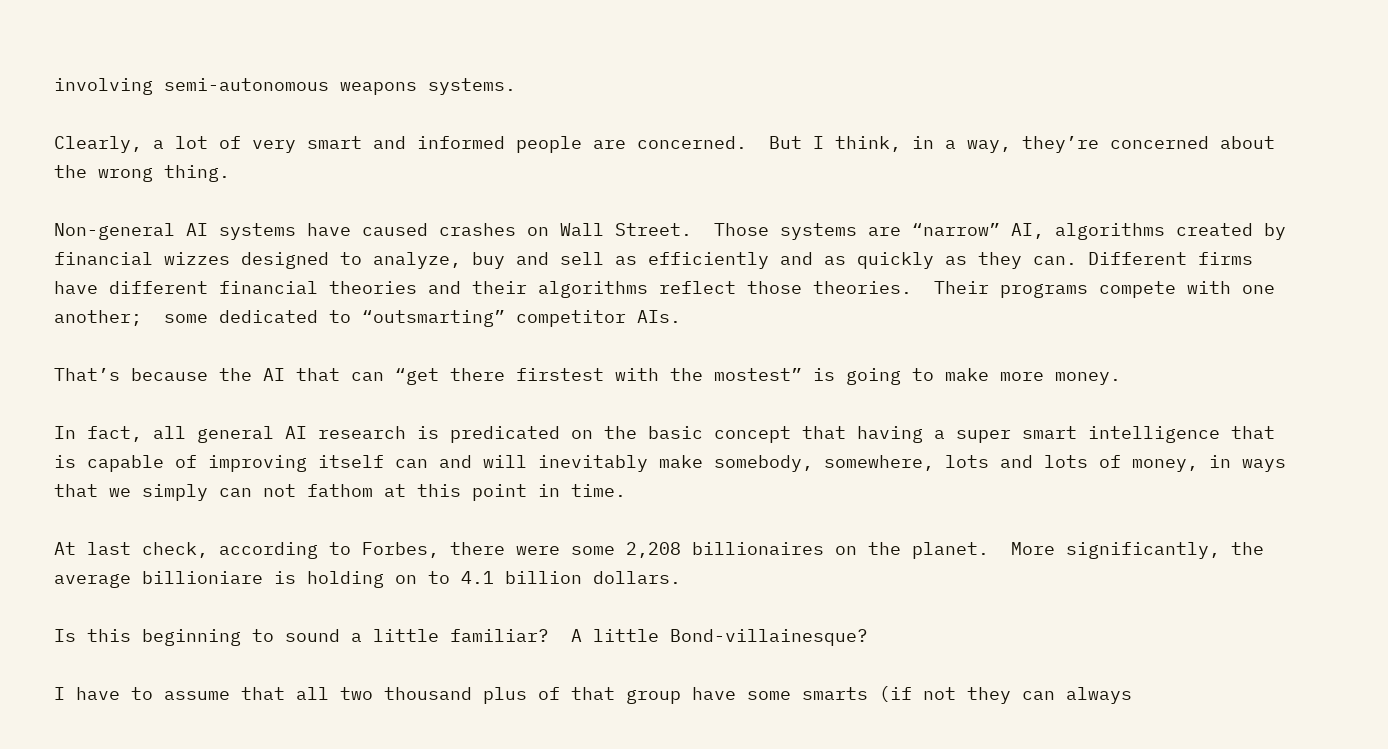involving semi-autonomous weapons systems.

Clearly, a lot of very smart and informed people are concerned.  But I think, in a way, they’re concerned about the wrong thing.

Non-general AI systems have caused crashes on Wall Street.  Those systems are “narrow” AI, algorithms created by financial wizzes designed to analyze, buy and sell as efficiently and as quickly as they can. Different firms have different financial theories and their algorithms reflect those theories.  Their programs compete with one another;  some dedicated to “outsmarting” competitor AIs.

That’s because the AI that can “get there firstest with the mostest” is going to make more money.

In fact, all general AI research is predicated on the basic concept that having a super smart intelligence that is capable of improving itself can and will inevitably make somebody, somewhere, lots and lots of money, in ways that we simply can not fathom at this point in time.

At last check, according to Forbes, there were some 2,208 billionaires on the planet.  More significantly, the average billioniare is holding on to 4.1 billion dollars.

Is this beginning to sound a little familiar?  A little Bond-villainesque?

I have to assume that all two thousand plus of that group have some smarts (if not they can always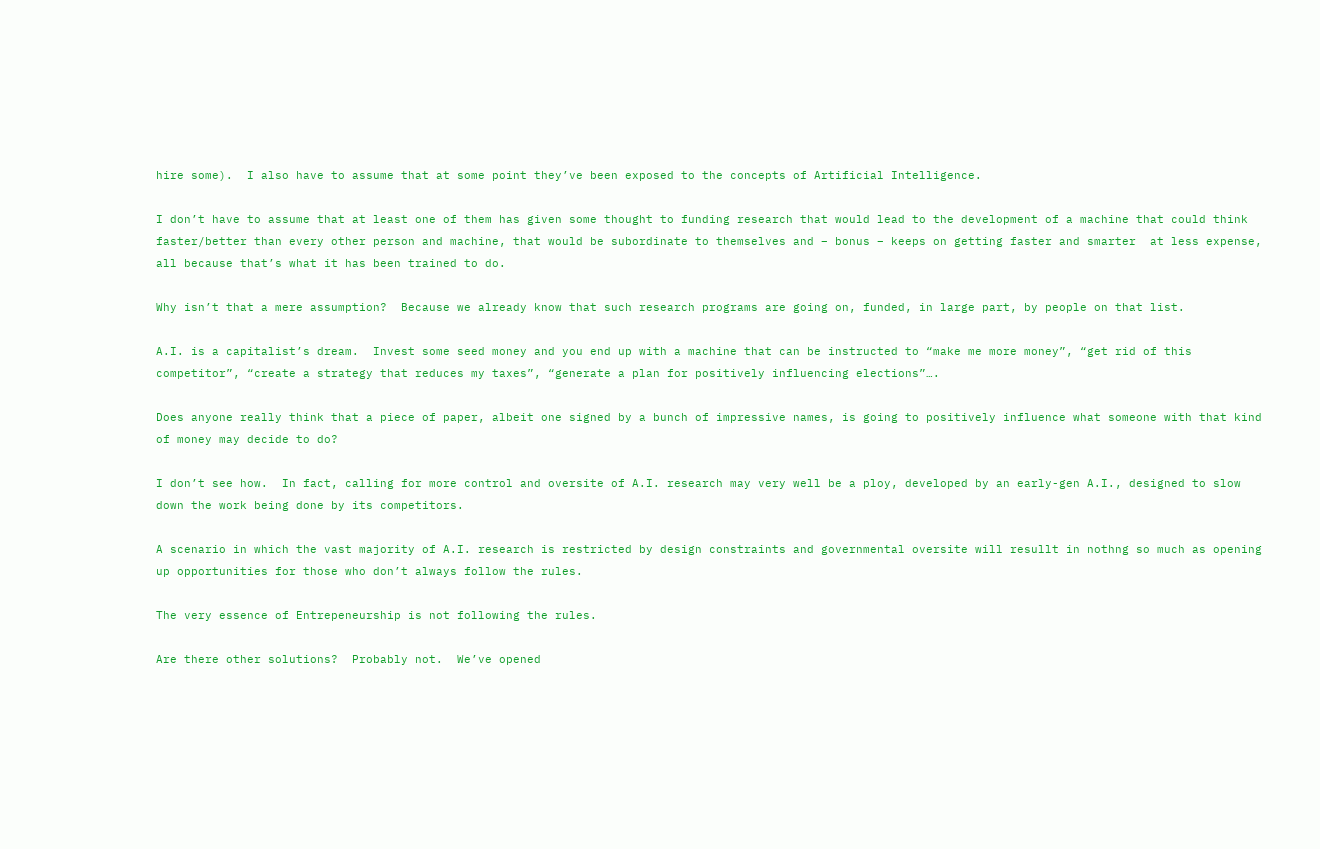hire some).  I also have to assume that at some point they’ve been exposed to the concepts of Artificial Intelligence.

I don’t have to assume that at least one of them has given some thought to funding research that would lead to the development of a machine that could think faster/better than every other person and machine, that would be subordinate to themselves and – bonus – keeps on getting faster and smarter  at less expense, all because that’s what it has been trained to do.

Why isn’t that a mere assumption?  Because we already know that such research programs are going on, funded, in large part, by people on that list.

A.I. is a capitalist’s dream.  Invest some seed money and you end up with a machine that can be instructed to “make me more money”, “get rid of this competitor”, “create a strategy that reduces my taxes”, “generate a plan for positively influencing elections”….

Does anyone really think that a piece of paper, albeit one signed by a bunch of impressive names, is going to positively influence what someone with that kind of money may decide to do?

I don’t see how.  In fact, calling for more control and oversite of A.I. research may very well be a ploy, developed by an early-gen A.I., designed to slow down the work being done by its competitors.

A scenario in which the vast majority of A.I. research is restricted by design constraints and governmental oversite will resullt in nothng so much as opening up opportunities for those who don’t always follow the rules.

The very essence of Entrepeneurship is not following the rules.

Are there other solutions?  Probably not.  We’ve opened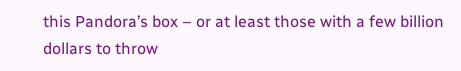this Pandora’s box – or at least those with a few billion dollars to throw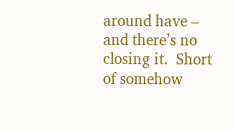around have – and there’s no closing it.  Short of somehow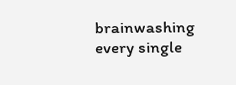brainwashing every single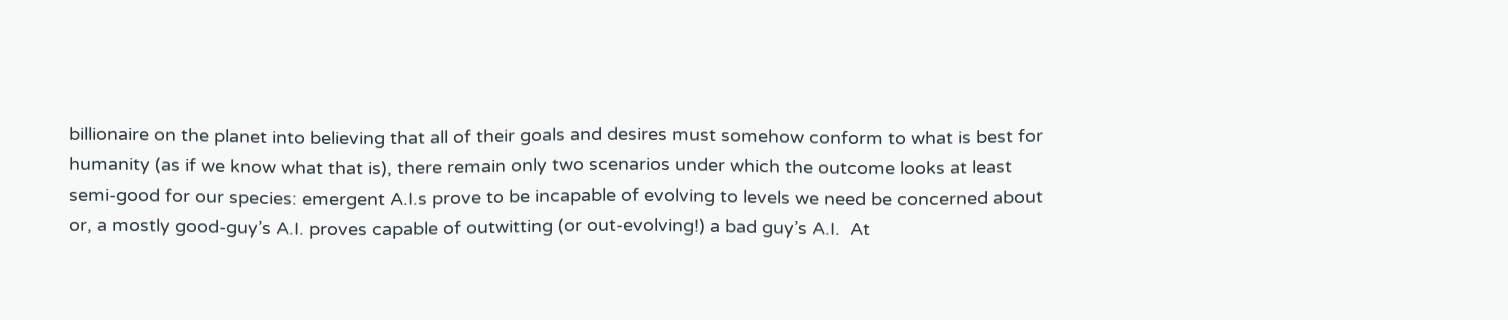billionaire on the planet into believing that all of their goals and desires must somehow conform to what is best for humanity (as if we know what that is), there remain only two scenarios under which the outcome looks at least semi-good for our species: emergent A.I.s prove to be incapable of evolving to levels we need be concerned about or, a mostly good-guy’s A.I. proves capable of outwitting (or out-evolving!) a bad guy’s A.I.  At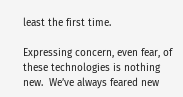least the first time.

Expressing concern, even fear, of these technologies is nothing new.  We’ve always feared new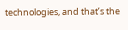technologies, and that’s the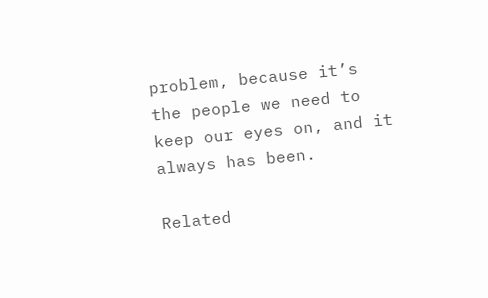problem, because it’s the people we need to keep our eyes on, and it always has been.

Related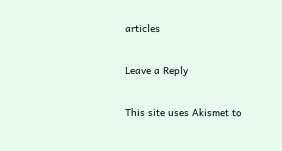articles

Leave a Reply

This site uses Akismet to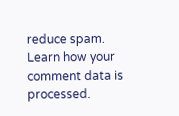reduce spam. Learn how your comment data is processed.